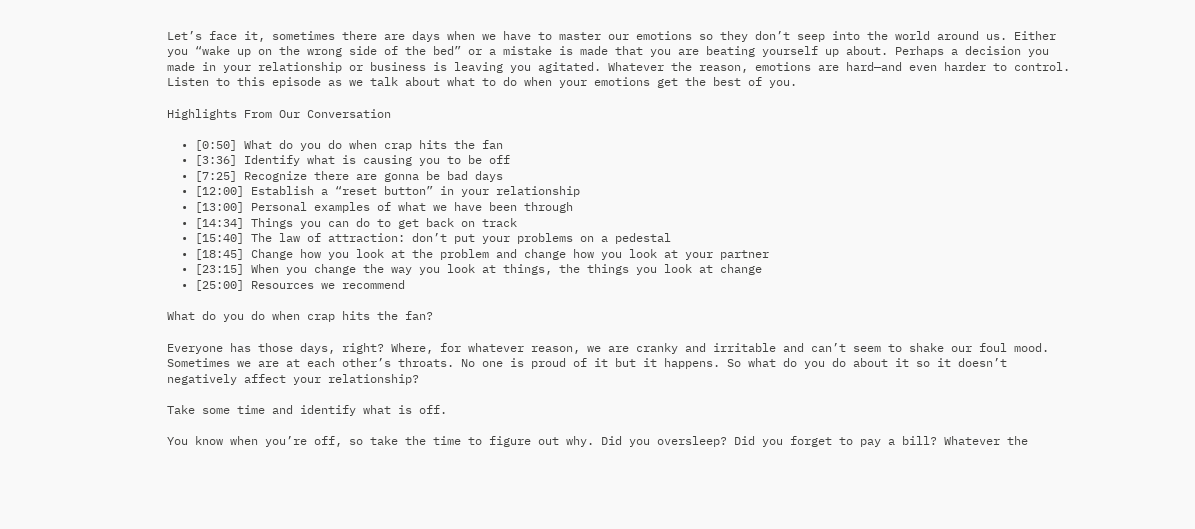Let’s face it, sometimes there are days when we have to master our emotions so they don’t seep into the world around us. Either you “wake up on the wrong side of the bed” or a mistake is made that you are beating yourself up about. Perhaps a decision you made in your relationship or business is leaving you agitated. Whatever the reason, emotions are hard—and even harder to control. Listen to this episode as we talk about what to do when your emotions get the best of you.

Highlights From Our Conversation

  • [0:50] What do you do when crap hits the fan
  • [3:36] Identify what is causing you to be off
  • [7:25] Recognize there are gonna be bad days
  • [12:00] Establish a “reset button” in your relationship
  • [13:00] Personal examples of what we have been through
  • [14:34] Things you can do to get back on track
  • [15:40] The law of attraction: don’t put your problems on a pedestal
  • [18:45] Change how you look at the problem and change how you look at your partner
  • [23:15] When you change the way you look at things, the things you look at change
  • [25:00] Resources we recommend

What do you do when crap hits the fan?

Everyone has those days, right? Where, for whatever reason, we are cranky and irritable and can’t seem to shake our foul mood. Sometimes we are at each other’s throats. No one is proud of it but it happens. So what do you do about it so it doesn’t negatively affect your relationship?

Take some time and identify what is off.

You know when you’re off, so take the time to figure out why. Did you oversleep? Did you forget to pay a bill? Whatever the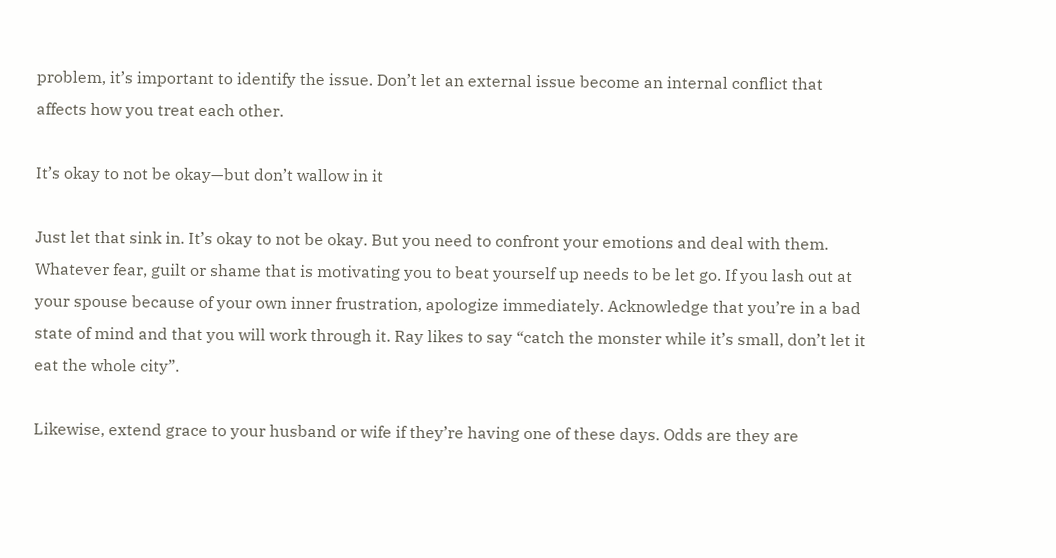problem, it’s important to identify the issue. Don’t let an external issue become an internal conflict that affects how you treat each other.

It’s okay to not be okay—but don’t wallow in it

Just let that sink in. It’s okay to not be okay. But you need to confront your emotions and deal with them. Whatever fear, guilt or shame that is motivating you to beat yourself up needs to be let go. If you lash out at your spouse because of your own inner frustration, apologize immediately. Acknowledge that you’re in a bad state of mind and that you will work through it. Ray likes to say “catch the monster while it’s small, don’t let it eat the whole city”.

Likewise, extend grace to your husband or wife if they’re having one of these days. Odds are they are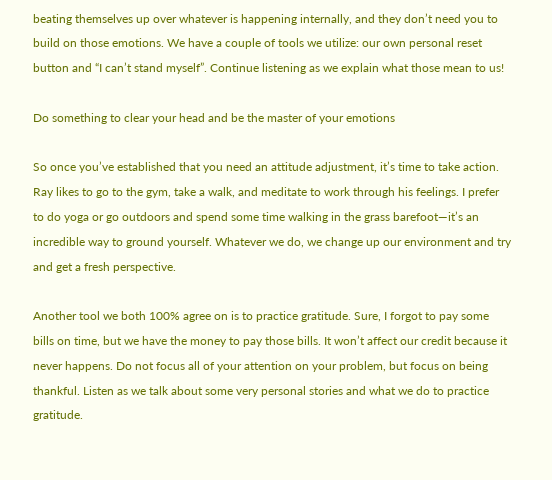beating themselves up over whatever is happening internally, and they don’t need you to build on those emotions. We have a couple of tools we utilize: our own personal reset button and “I can’t stand myself”. Continue listening as we explain what those mean to us!

Do something to clear your head and be the master of your emotions

So once you’ve established that you need an attitude adjustment, it’s time to take action. Ray likes to go to the gym, take a walk, and meditate to work through his feelings. I prefer to do yoga or go outdoors and spend some time walking in the grass barefoot—it’s an incredible way to ground yourself. Whatever we do, we change up our environment and try and get a fresh perspective.

Another tool we both 100% agree on is to practice gratitude. Sure, I forgot to pay some bills on time, but we have the money to pay those bills. It won’t affect our credit because it never happens. Do not focus all of your attention on your problem, but focus on being thankful. Listen as we talk about some very personal stories and what we do to practice gratitude.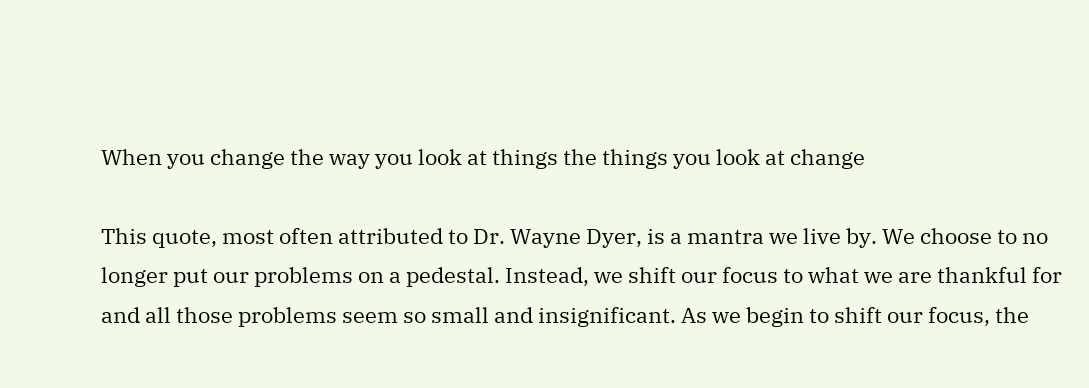When you change the way you look at things the things you look at change

This quote, most often attributed to Dr. Wayne Dyer, is a mantra we live by. We choose to no longer put our problems on a pedestal. Instead, we shift our focus to what we are thankful for and all those problems seem so small and insignificant. As we begin to shift our focus, the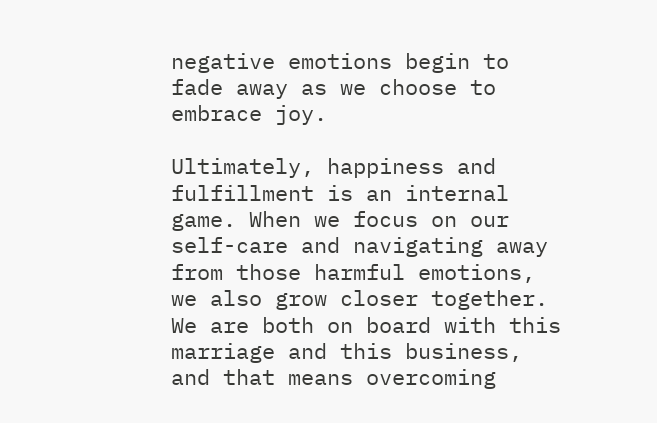negative emotions begin to fade away as we choose to embrace joy.

Ultimately, happiness and fulfillment is an internal game. When we focus on our self-care and navigating away from those harmful emotions, we also grow closer together. We are both on board with this marriage and this business, and that means overcoming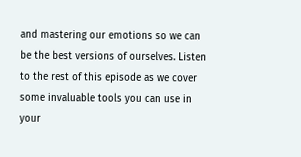and mastering our emotions so we can be the best versions of ourselves. Listen to the rest of this episode as we cover some invaluable tools you can use in your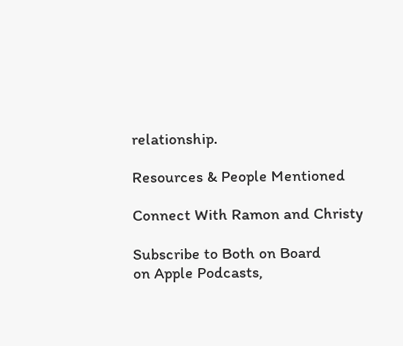relationship.

Resources & People Mentioned

Connect With Ramon and Christy

Subscribe to Both on Board
on Apple Podcasts,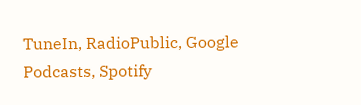TuneIn, RadioPublic, Google Podcasts, Spotify